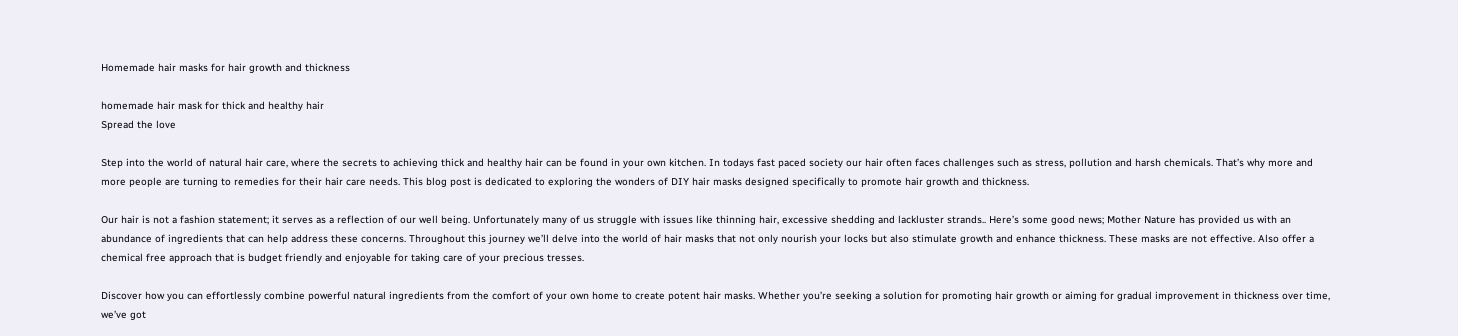Homemade hair masks for hair growth and thickness

homemade hair mask for thick and healthy hair
Spread the love

Step into the world of natural hair care, where the secrets to achieving thick and healthy hair can be found in your own kitchen. In todays fast paced society our hair often faces challenges such as stress, pollution and harsh chemicals. That’s why more and more people are turning to remedies for their hair care needs. This blog post is dedicated to exploring the wonders of DIY hair masks designed specifically to promote hair growth and thickness.

Our hair is not a fashion statement; it serves as a reflection of our well being. Unfortunately many of us struggle with issues like thinning hair, excessive shedding and lackluster strands.. Here’s some good news; Mother Nature has provided us with an abundance of ingredients that can help address these concerns. Throughout this journey we’ll delve into the world of hair masks that not only nourish your locks but also stimulate growth and enhance thickness. These masks are not effective. Also offer a chemical free approach that is budget friendly and enjoyable for taking care of your precious tresses.

Discover how you can effortlessly combine powerful natural ingredients from the comfort of your own home to create potent hair masks. Whether you’re seeking a solution for promoting hair growth or aiming for gradual improvement in thickness over time, we’ve got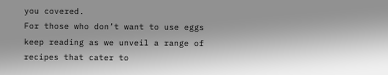you covered.
For those who don’t want to use eggs keep reading as we unveil a range of recipes that cater to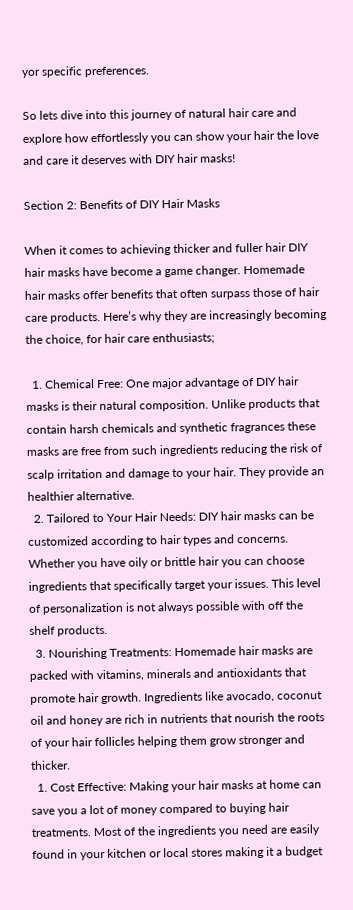yor specific preferences.

So lets dive into this journey of natural hair care and explore how effortlessly you can show your hair the love and care it deserves with DIY hair masks!

Section 2: Benefits of DIY Hair Masks

When it comes to achieving thicker and fuller hair DIY hair masks have become a game changer. Homemade hair masks offer benefits that often surpass those of hair care products. Here’s why they are increasingly becoming the choice, for hair care enthusiasts;

  1. Chemical Free: One major advantage of DIY hair masks is their natural composition. Unlike products that contain harsh chemicals and synthetic fragrances these masks are free from such ingredients reducing the risk of scalp irritation and damage to your hair. They provide an healthier alternative.
  2. Tailored to Your Hair Needs: DIY hair masks can be customized according to hair types and concerns. Whether you have oily or brittle hair you can choose ingredients that specifically target your issues. This level of personalization is not always possible with off the shelf products.
  3. Nourishing Treatments: Homemade hair masks are packed with vitamins, minerals and antioxidants that promote hair growth. Ingredients like avocado, coconut oil and honey are rich in nutrients that nourish the roots of your hair follicles helping them grow stronger and thicker.
  1. Cost Effective: Making your hair masks at home can save you a lot of money compared to buying hair treatments. Most of the ingredients you need are easily found in your kitchen or local stores making it a budget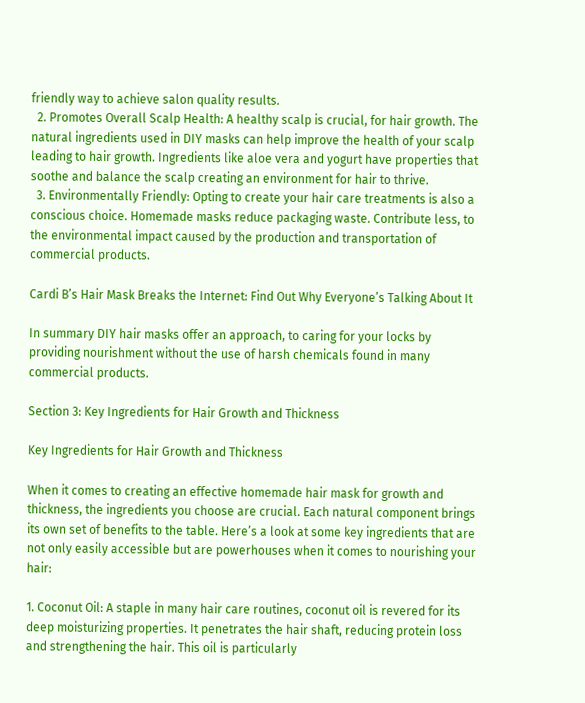friendly way to achieve salon quality results.
  2. Promotes Overall Scalp Health: A healthy scalp is crucial, for hair growth. The natural ingredients used in DIY masks can help improve the health of your scalp leading to hair growth. Ingredients like aloe vera and yogurt have properties that soothe and balance the scalp creating an environment for hair to thrive.
  3. Environmentally Friendly: Opting to create your hair care treatments is also a conscious choice. Homemade masks reduce packaging waste. Contribute less, to the environmental impact caused by the production and transportation of commercial products.

Cardi B’s Hair Mask Breaks the Internet: Find Out Why Everyone’s Talking About It

In summary DIY hair masks offer an approach, to caring for your locks by providing nourishment without the use of harsh chemicals found in many commercial products.

Section 3: Key Ingredients for Hair Growth and Thickness

Key Ingredients for Hair Growth and Thickness

When it comes to creating an effective homemade hair mask for growth and thickness, the ingredients you choose are crucial. Each natural component brings its own set of benefits to the table. Here’s a look at some key ingredients that are not only easily accessible but are powerhouses when it comes to nourishing your hair:

1. Coconut Oil: A staple in many hair care routines, coconut oil is revered for its deep moisturizing properties. It penetrates the hair shaft, reducing protein loss and strengthening the hair. This oil is particularly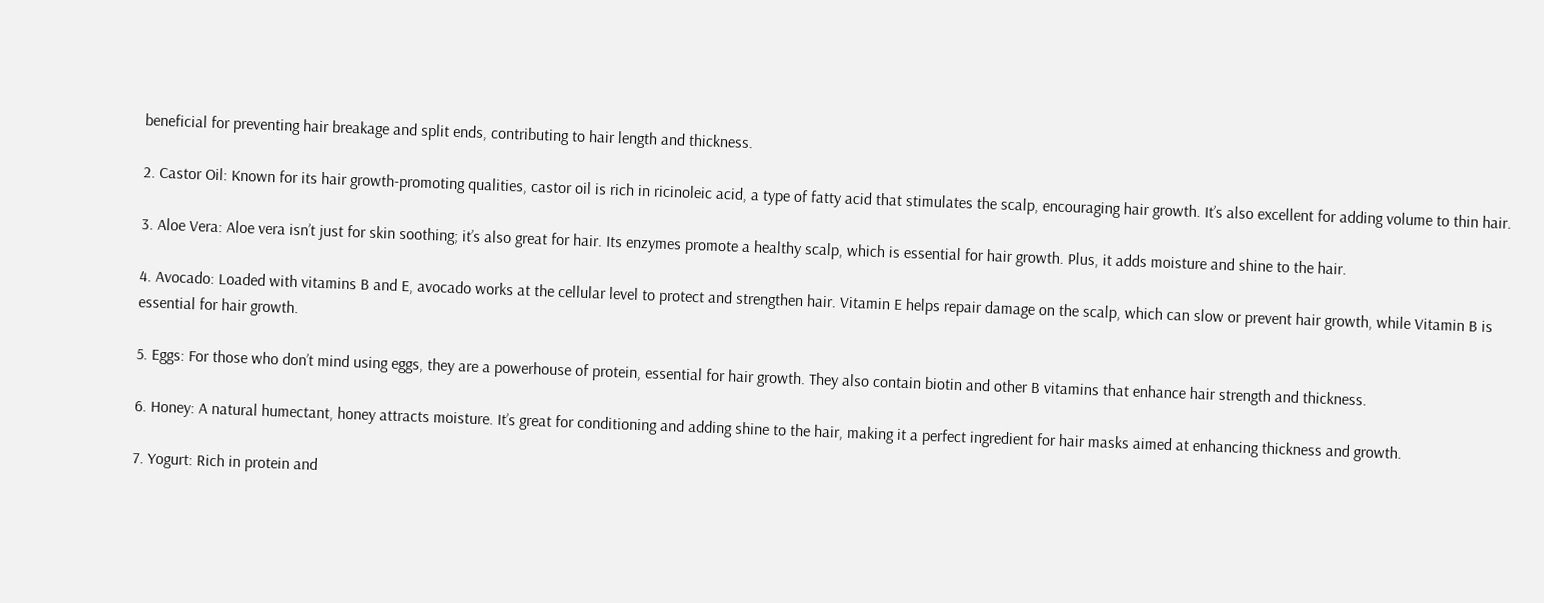beneficial for preventing hair breakage and split ends, contributing to hair length and thickness.

2. Castor Oil: Known for its hair growth-promoting qualities, castor oil is rich in ricinoleic acid, a type of fatty acid that stimulates the scalp, encouraging hair growth. It’s also excellent for adding volume to thin hair.

3. Aloe Vera: Aloe vera isn’t just for skin soothing; it’s also great for hair. Its enzymes promote a healthy scalp, which is essential for hair growth. Plus, it adds moisture and shine to the hair.

4. Avocado: Loaded with vitamins B and E, avocado works at the cellular level to protect and strengthen hair. Vitamin E helps repair damage on the scalp, which can slow or prevent hair growth, while Vitamin B is essential for hair growth.

5. Eggs: For those who don’t mind using eggs, they are a powerhouse of protein, essential for hair growth. They also contain biotin and other B vitamins that enhance hair strength and thickness.

6. Honey: A natural humectant, honey attracts moisture. It’s great for conditioning and adding shine to the hair, making it a perfect ingredient for hair masks aimed at enhancing thickness and growth.

7. Yogurt: Rich in protein and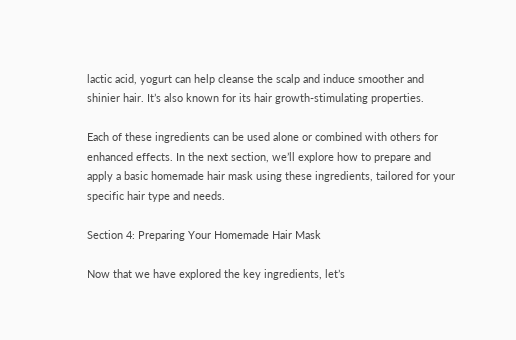lactic acid, yogurt can help cleanse the scalp and induce smoother and shinier hair. It’s also known for its hair growth-stimulating properties.

Each of these ingredients can be used alone or combined with others for enhanced effects. In the next section, we’ll explore how to prepare and apply a basic homemade hair mask using these ingredients, tailored for your specific hair type and needs.

Section 4: Preparing Your Homemade Hair Mask

Now that we have explored the key ingredients, let’s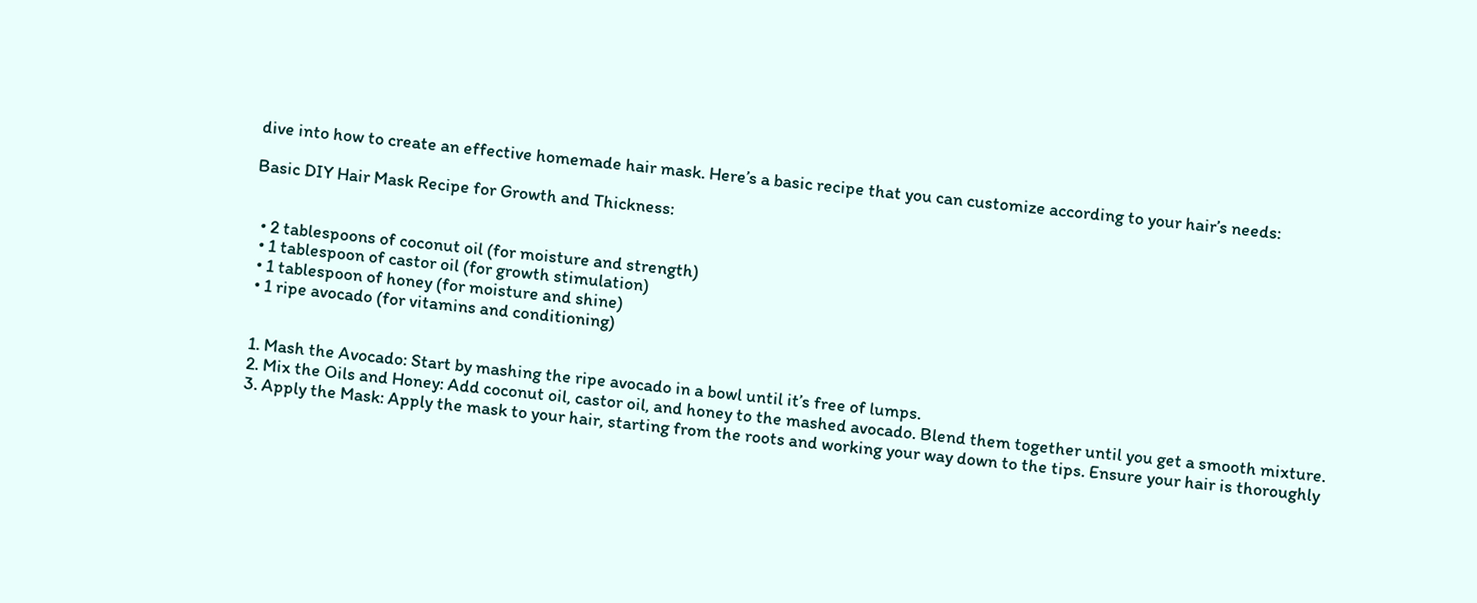dive into how to create an effective homemade hair mask. Here’s a basic recipe that you can customize according to your hair’s needs:

Basic DIY Hair Mask Recipe for Growth and Thickness:


  • 2 tablespoons of coconut oil (for moisture and strength)
  • 1 tablespoon of castor oil (for growth stimulation)
  • 1 tablespoon of honey (for moisture and shine)
  • 1 ripe avocado (for vitamins and conditioning)


  1. Mash the Avocado: Start by mashing the ripe avocado in a bowl until it’s free of lumps.
  2. Mix the Oils and Honey: Add coconut oil, castor oil, and honey to the mashed avocado. Blend them together until you get a smooth mixture.
  3. Apply the Mask: Apply the mask to your hair, starting from the roots and working your way down to the tips. Ensure your hair is thoroughly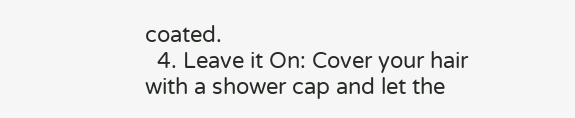coated.
  4. Leave it On: Cover your hair with a shower cap and let the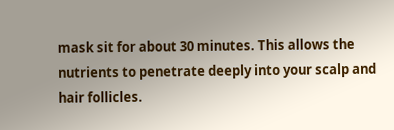mask sit for about 30 minutes. This allows the nutrients to penetrate deeply into your scalp and hair follicles.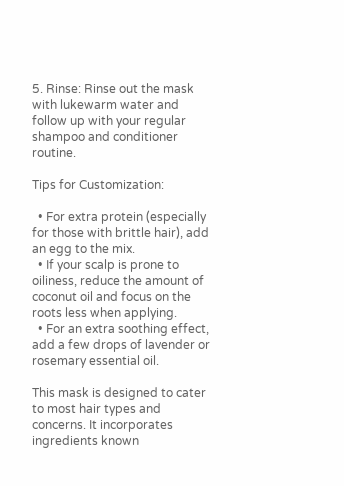5. Rinse: Rinse out the mask with lukewarm water and follow up with your regular shampoo and conditioner routine.

Tips for Customization:

  • For extra protein (especially for those with brittle hair), add an egg to the mix.
  • If your scalp is prone to oiliness, reduce the amount of coconut oil and focus on the roots less when applying.
  • For an extra soothing effect, add a few drops of lavender or rosemary essential oil.

This mask is designed to cater to most hair types and concerns. It incorporates ingredients known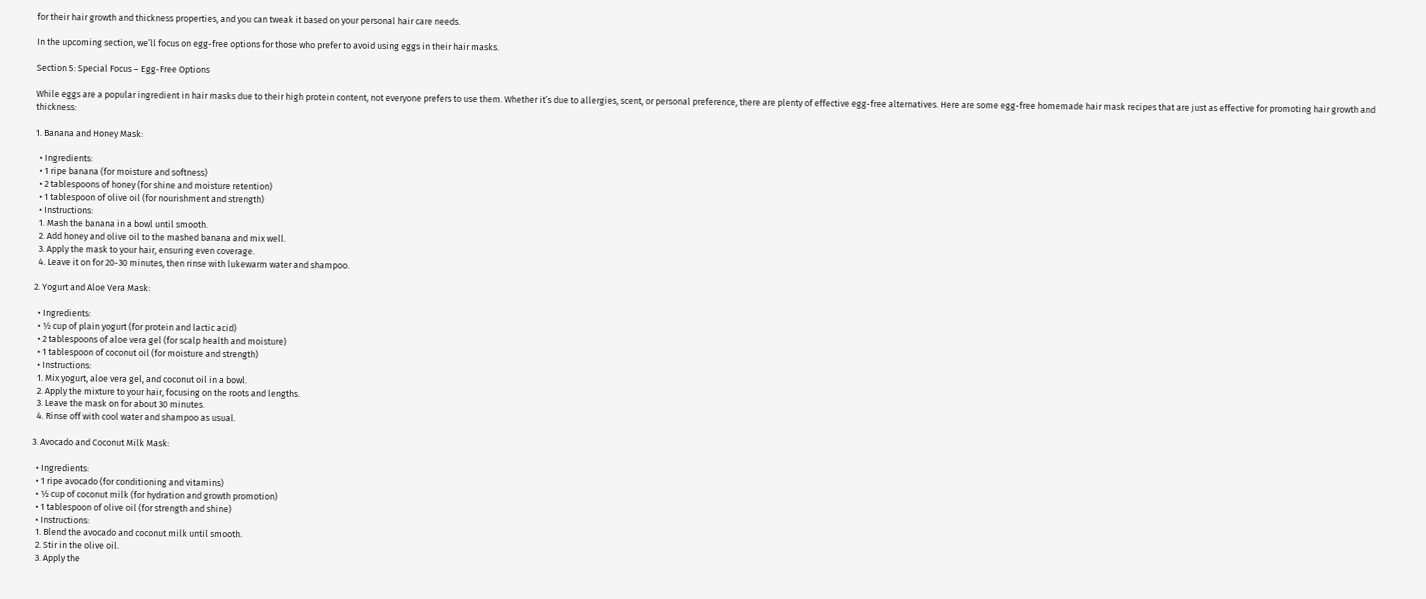for their hair growth and thickness properties, and you can tweak it based on your personal hair care needs.

In the upcoming section, we’ll focus on egg-free options for those who prefer to avoid using eggs in their hair masks.

Section 5: Special Focus – Egg-Free Options

While eggs are a popular ingredient in hair masks due to their high protein content, not everyone prefers to use them. Whether it’s due to allergies, scent, or personal preference, there are plenty of effective egg-free alternatives. Here are some egg-free homemade hair mask recipes that are just as effective for promoting hair growth and thickness:

1. Banana and Honey Mask:

  • Ingredients:
  • 1 ripe banana (for moisture and softness)
  • 2 tablespoons of honey (for shine and moisture retention)
  • 1 tablespoon of olive oil (for nourishment and strength)
  • Instructions:
  1. Mash the banana in a bowl until smooth.
  2. Add honey and olive oil to the mashed banana and mix well.
  3. Apply the mask to your hair, ensuring even coverage.
  4. Leave it on for 20-30 minutes, then rinse with lukewarm water and shampoo.

2. Yogurt and Aloe Vera Mask:

  • Ingredients:
  • ½ cup of plain yogurt (for protein and lactic acid)
  • 2 tablespoons of aloe vera gel (for scalp health and moisture)
  • 1 tablespoon of coconut oil (for moisture and strength)
  • Instructions:
  1. Mix yogurt, aloe vera gel, and coconut oil in a bowl.
  2. Apply the mixture to your hair, focusing on the roots and lengths.
  3. Leave the mask on for about 30 minutes.
  4. Rinse off with cool water and shampoo as usual.

3. Avocado and Coconut Milk Mask:

  • Ingredients:
  • 1 ripe avocado (for conditioning and vitamins)
  • ½ cup of coconut milk (for hydration and growth promotion)
  • 1 tablespoon of olive oil (for strength and shine)
  • Instructions:
  1. Blend the avocado and coconut milk until smooth.
  2. Stir in the olive oil.
  3. Apply the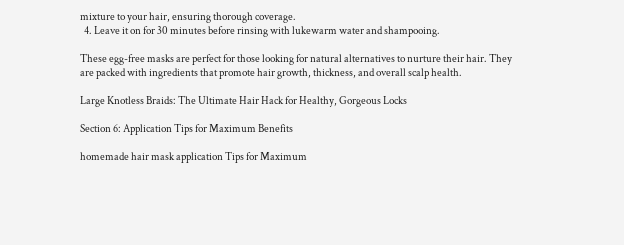mixture to your hair, ensuring thorough coverage.
  4. Leave it on for 30 minutes before rinsing with lukewarm water and shampooing.

These egg-free masks are perfect for those looking for natural alternatives to nurture their hair. They are packed with ingredients that promote hair growth, thickness, and overall scalp health.

Large Knotless Braids: The Ultimate Hair Hack for Healthy, Gorgeous Locks

Section 6: Application Tips for Maximum Benefits

homemade hair mask application Tips for Maximum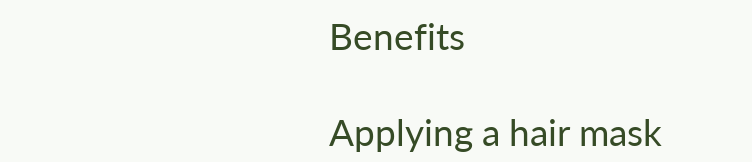Benefits

Applying a hair mask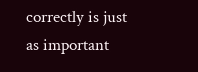correctly is just as important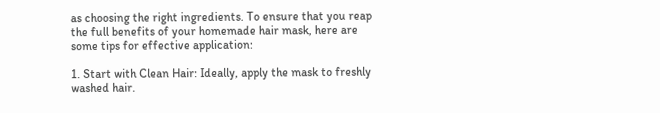as choosing the right ingredients. To ensure that you reap the full benefits of your homemade hair mask, here are some tips for effective application:

1. Start with Clean Hair: Ideally, apply the mask to freshly washed hair.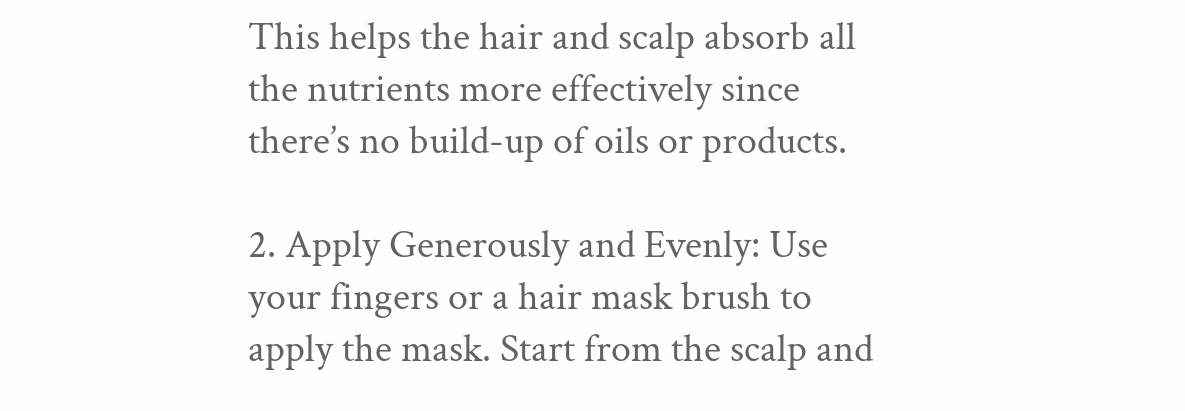This helps the hair and scalp absorb all the nutrients more effectively since there’s no build-up of oils or products.

2. Apply Generously and Evenly: Use your fingers or a hair mask brush to apply the mask. Start from the scalp and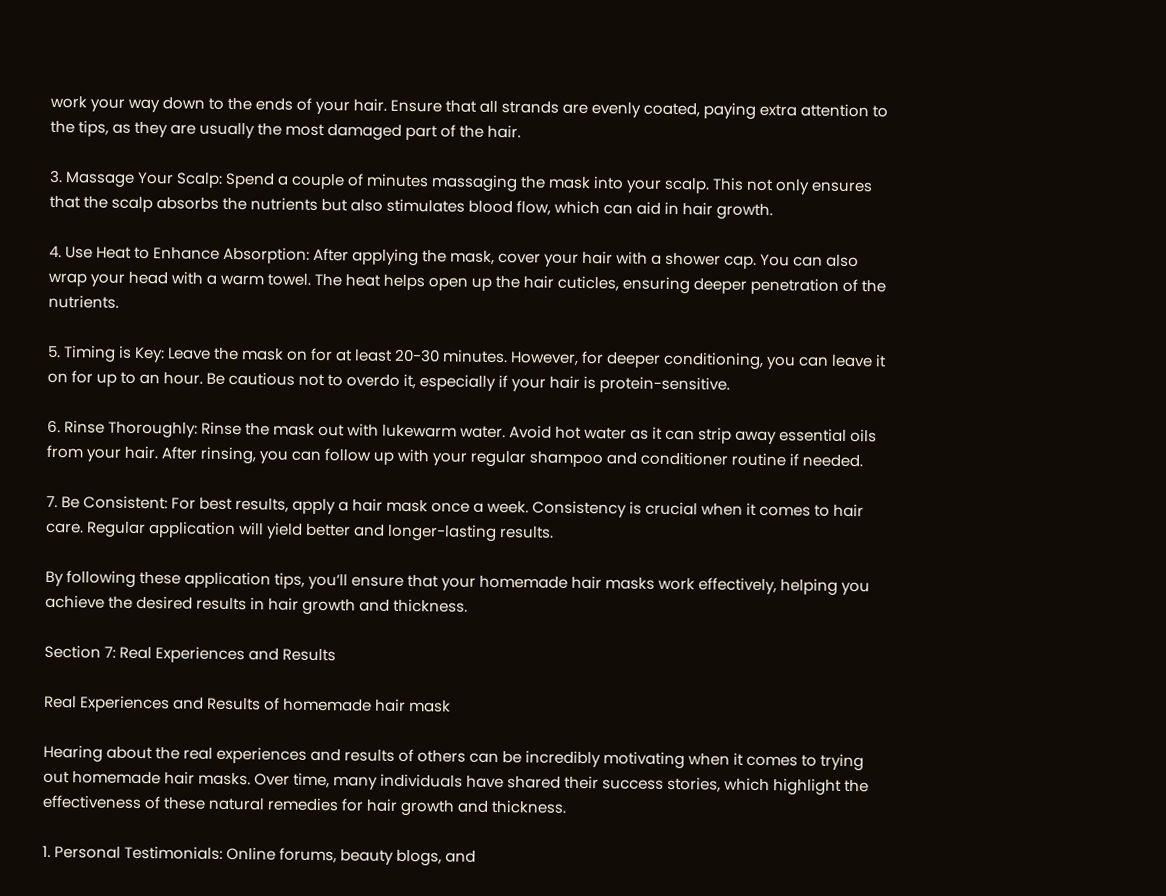work your way down to the ends of your hair. Ensure that all strands are evenly coated, paying extra attention to the tips, as they are usually the most damaged part of the hair.

3. Massage Your Scalp: Spend a couple of minutes massaging the mask into your scalp. This not only ensures that the scalp absorbs the nutrients but also stimulates blood flow, which can aid in hair growth.

4. Use Heat to Enhance Absorption: After applying the mask, cover your hair with a shower cap. You can also wrap your head with a warm towel. The heat helps open up the hair cuticles, ensuring deeper penetration of the nutrients.

5. Timing is Key: Leave the mask on for at least 20-30 minutes. However, for deeper conditioning, you can leave it on for up to an hour. Be cautious not to overdo it, especially if your hair is protein-sensitive.

6. Rinse Thoroughly: Rinse the mask out with lukewarm water. Avoid hot water as it can strip away essential oils from your hair. After rinsing, you can follow up with your regular shampoo and conditioner routine if needed.

7. Be Consistent: For best results, apply a hair mask once a week. Consistency is crucial when it comes to hair care. Regular application will yield better and longer-lasting results.

By following these application tips, you’ll ensure that your homemade hair masks work effectively, helping you achieve the desired results in hair growth and thickness.

Section 7: Real Experiences and Results

Real Experiences and Results of homemade hair mask

Hearing about the real experiences and results of others can be incredibly motivating when it comes to trying out homemade hair masks. Over time, many individuals have shared their success stories, which highlight the effectiveness of these natural remedies for hair growth and thickness.

1. Personal Testimonials: Online forums, beauty blogs, and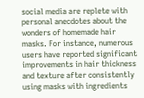social media are replete with personal anecdotes about the wonders of homemade hair masks. For instance, numerous users have reported significant improvements in hair thickness and texture after consistently using masks with ingredients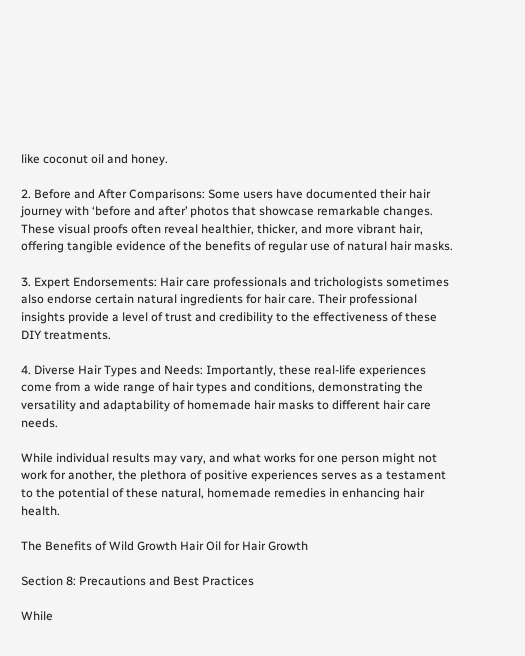like coconut oil and honey.

2. Before and After Comparisons: Some users have documented their hair journey with ‘before and after’ photos that showcase remarkable changes. These visual proofs often reveal healthier, thicker, and more vibrant hair, offering tangible evidence of the benefits of regular use of natural hair masks.

3. Expert Endorsements: Hair care professionals and trichologists sometimes also endorse certain natural ingredients for hair care. Their professional insights provide a level of trust and credibility to the effectiveness of these DIY treatments.

4. Diverse Hair Types and Needs: Importantly, these real-life experiences come from a wide range of hair types and conditions, demonstrating the versatility and adaptability of homemade hair masks to different hair care needs.

While individual results may vary, and what works for one person might not work for another, the plethora of positive experiences serves as a testament to the potential of these natural, homemade remedies in enhancing hair health.

The Benefits of Wild Growth Hair Oil for Hair Growth

Section 8: Precautions and Best Practices

While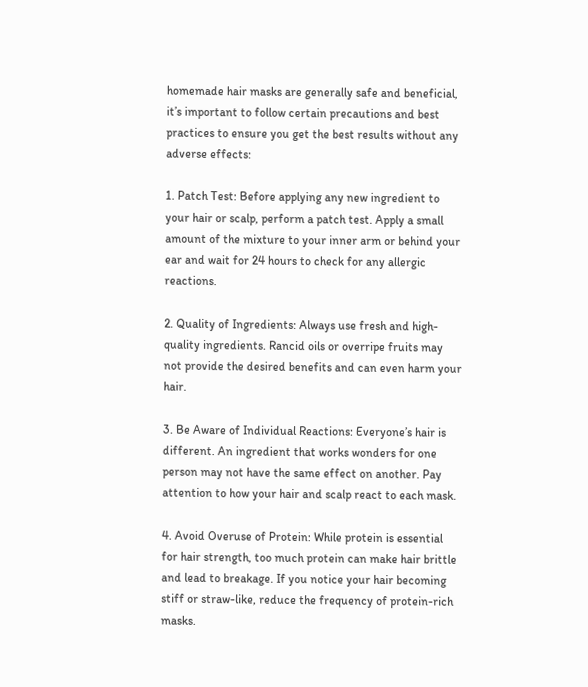homemade hair masks are generally safe and beneficial, it’s important to follow certain precautions and best practices to ensure you get the best results without any adverse effects:

1. Patch Test: Before applying any new ingredient to your hair or scalp, perform a patch test. Apply a small amount of the mixture to your inner arm or behind your ear and wait for 24 hours to check for any allergic reactions.

2. Quality of Ingredients: Always use fresh and high-quality ingredients. Rancid oils or overripe fruits may not provide the desired benefits and can even harm your hair.

3. Be Aware of Individual Reactions: Everyone’s hair is different. An ingredient that works wonders for one person may not have the same effect on another. Pay attention to how your hair and scalp react to each mask.

4. Avoid Overuse of Protein: While protein is essential for hair strength, too much protein can make hair brittle and lead to breakage. If you notice your hair becoming stiff or straw-like, reduce the frequency of protein-rich masks.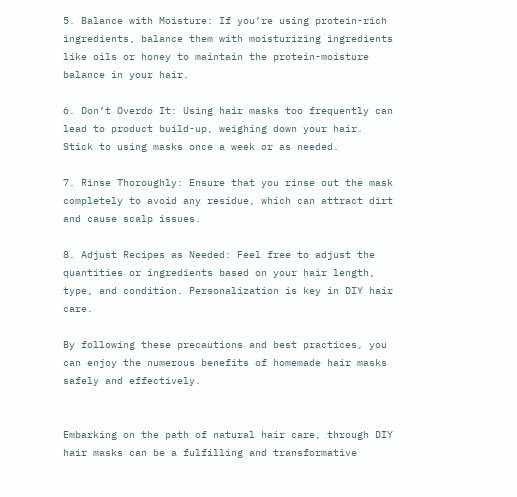5. Balance with Moisture: If you’re using protein-rich ingredients, balance them with moisturizing ingredients like oils or honey to maintain the protein-moisture balance in your hair.

6. Don’t Overdo It: Using hair masks too frequently can lead to product build-up, weighing down your hair. Stick to using masks once a week or as needed.

7. Rinse Thoroughly: Ensure that you rinse out the mask completely to avoid any residue, which can attract dirt and cause scalp issues.

8. Adjust Recipes as Needed: Feel free to adjust the quantities or ingredients based on your hair length, type, and condition. Personalization is key in DIY hair care.

By following these precautions and best practices, you can enjoy the numerous benefits of homemade hair masks safely and effectively.


Embarking on the path of natural hair care, through DIY hair masks can be a fulfilling and transformative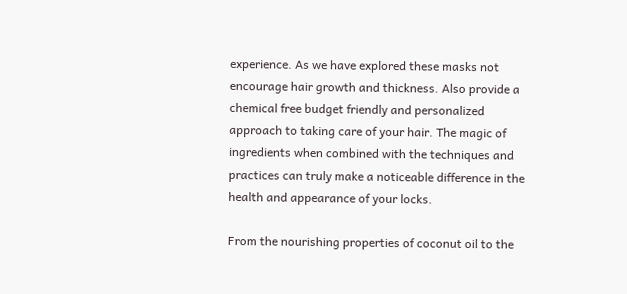experience. As we have explored these masks not encourage hair growth and thickness. Also provide a chemical free budget friendly and personalized approach to taking care of your hair. The magic of ingredients when combined with the techniques and practices can truly make a noticeable difference in the health and appearance of your locks.

From the nourishing properties of coconut oil to the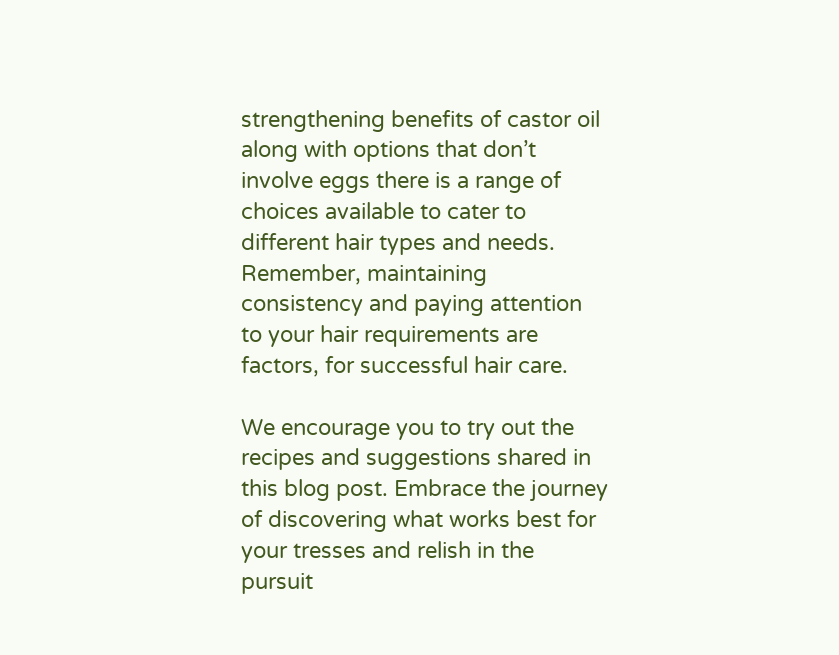strengthening benefits of castor oil along with options that don’t involve eggs there is a range of choices available to cater to different hair types and needs. Remember, maintaining consistency and paying attention to your hair requirements are factors, for successful hair care.

We encourage you to try out the recipes and suggestions shared in this blog post. Embrace the journey of discovering what works best for your tresses and relish in the pursuit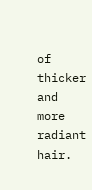of thicker and more radiant hair.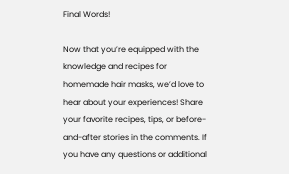Final Words!

Now that you’re equipped with the knowledge and recipes for homemade hair masks, we’d love to hear about your experiences! Share your favorite recipes, tips, or before-and-after stories in the comments. If you have any questions or additional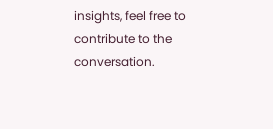insights, feel free to contribute to the conversation.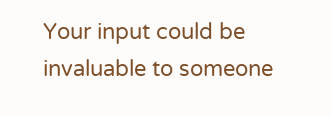Your input could be invaluable to someone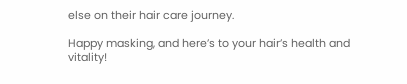else on their hair care journey.

Happy masking, and here’s to your hair’s health and vitality!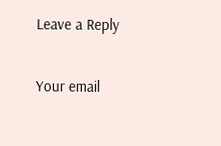Leave a Reply

Your email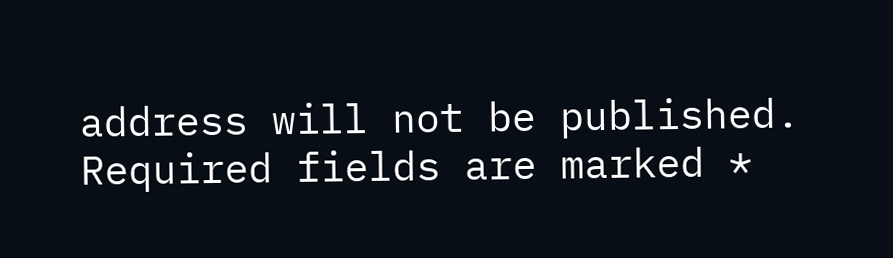address will not be published. Required fields are marked *